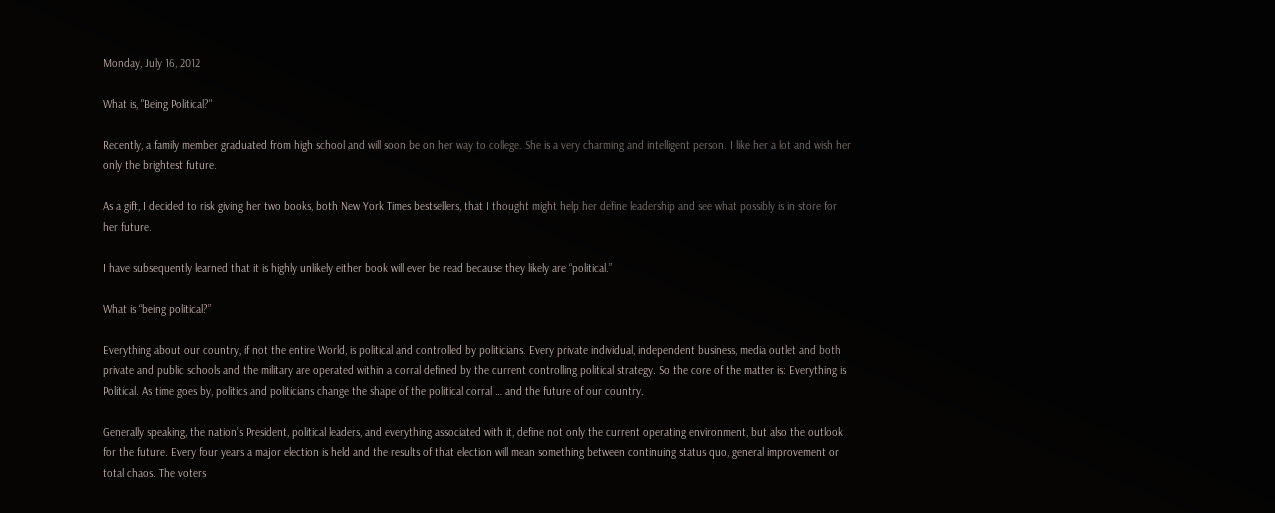Monday, July 16, 2012

What is, "Being Political?"

Recently, a family member graduated from high school and will soon be on her way to college. She is a very charming and intelligent person. I like her a lot and wish her only the brightest future.

As a gift, I decided to risk giving her two books, both New York Times bestsellers, that I thought might help her define leadership and see what possibly is in store for her future.

I have subsequently learned that it is highly unlikely either book will ever be read because they likely are “political.”

What is “being political?”

Everything about our country, if not the entire World, is political and controlled by politicians. Every private individual, independent business, media outlet and both private and public schools and the military are operated within a corral defined by the current controlling political strategy. So the core of the matter is: Everything is Political. As time goes by, politics and politicians change the shape of the political corral … and the future of our country.

Generally speaking, the nation’s President, political leaders, and everything associated with it, define not only the current operating environment, but also the outlook for the future. Every four years a major election is held and the results of that election will mean something between continuing status quo, general improvement or total chaos. The voters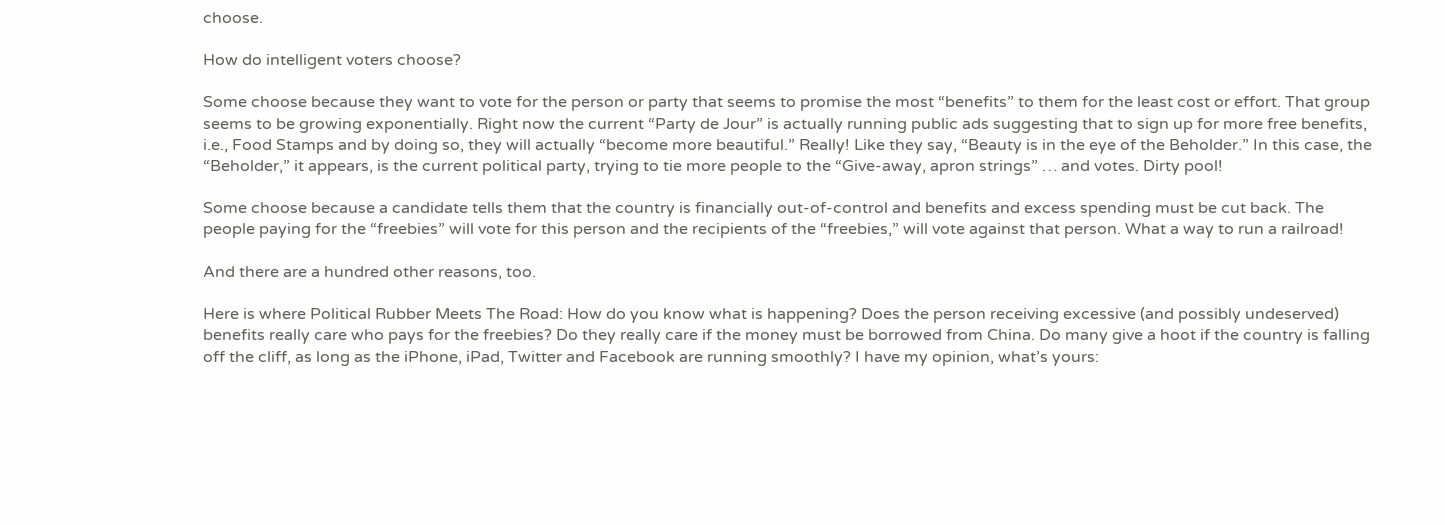choose.

How do intelligent voters choose?

Some choose because they want to vote for the person or party that seems to promise the most “benefits” to them for the least cost or effort. That group seems to be growing exponentially. Right now the current “Party de Jour” is actually running public ads suggesting that to sign up for more free benefits, i.e., Food Stamps and by doing so, they will actually “become more beautiful.” Really! Like they say, “Beauty is in the eye of the Beholder.” In this case, the “Beholder,” it appears, is the current political party, trying to tie more people to the “Give-away, apron strings” … and votes. Dirty pool!

Some choose because a candidate tells them that the country is financially out-of-control and benefits and excess spending must be cut back. The people paying for the “freebies” will vote for this person and the recipients of the “freebies,” will vote against that person. What a way to run a railroad!

And there are a hundred other reasons, too.

Here is where Political Rubber Meets The Road: How do you know what is happening? Does the person receiving excessive (and possibly undeserved) benefits really care who pays for the freebies? Do they really care if the money must be borrowed from China. Do many give a hoot if the country is falling off the cliff, as long as the iPhone, iPad, Twitter and Facebook are running smoothly? I have my opinion, what’s yours: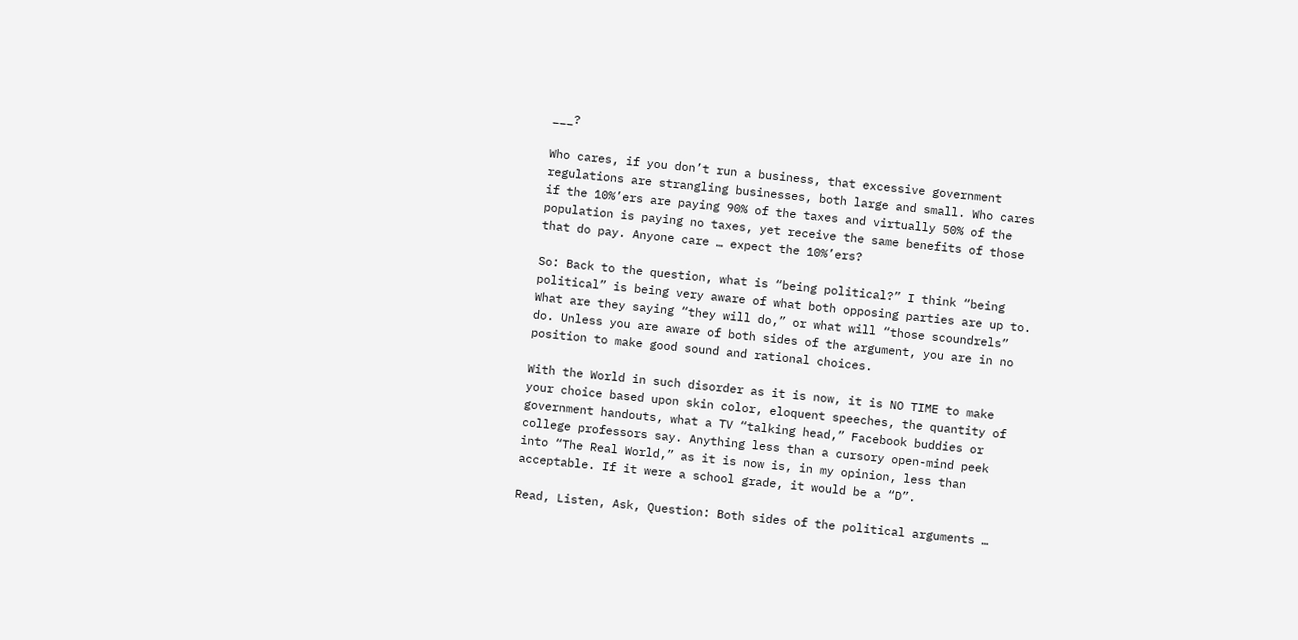___?

Who cares, if you don’t run a business, that excessive government regulations are strangling businesses, both large and small. Who cares if the 10%’ers are paying 90% of the taxes and virtually 50% of the population is paying no taxes, yet receive the same benefits of those that do pay. Anyone care … expect the 10%’ers?

So: Back to the question, what is “being political?” I think “being political” is being very aware of what both opposing parties are up to. What are they saying “they will do,” or what will “those scoundrels” do. Unless you are aware of both sides of the argument, you are in no position to make good sound and rational choices.

With the World in such disorder as it is now, it is NO TIME to make your choice based upon skin color, eloquent speeches, the quantity of government handouts, what a TV “talking head,” Facebook buddies or college professors say. Anything less than a cursory open-mind peek into “The Real World,” as it is now is, in my opinion, less than acceptable. If it were a school grade, it would be a “D”.

Read, Listen, Ask, Question: Both sides of the political arguments …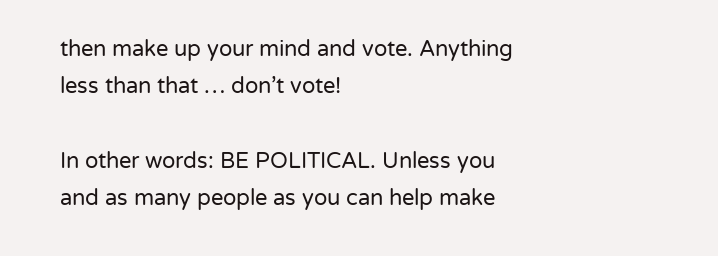then make up your mind and vote. Anything less than that … don’t vote!

In other words: BE POLITICAL. Unless you and as many people as you can help make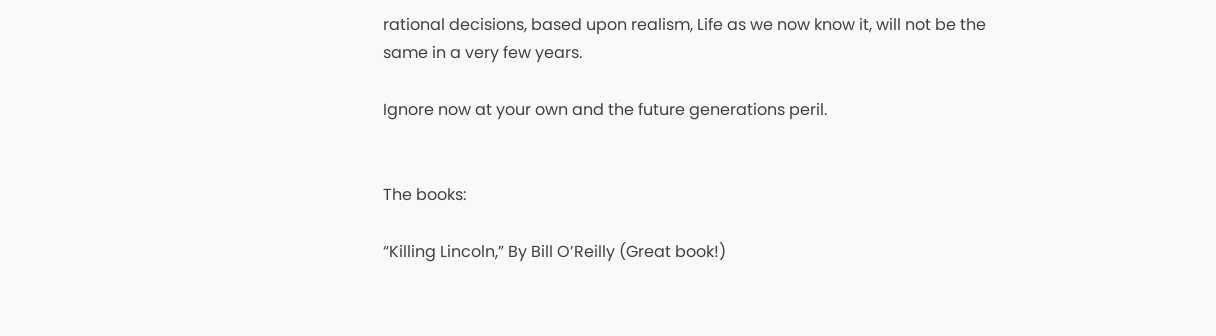rational decisions, based upon realism, Life as we now know it, will not be the same in a very few years.

Ignore now at your own and the future generations peril.


The books:

“Killing Lincoln,” By Bill O’Reilly (Great book!)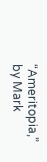“Ameritopia,” by Mark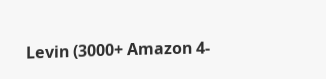Levin (3000+ Amazon 4-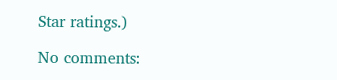Star ratings.)

No comments: